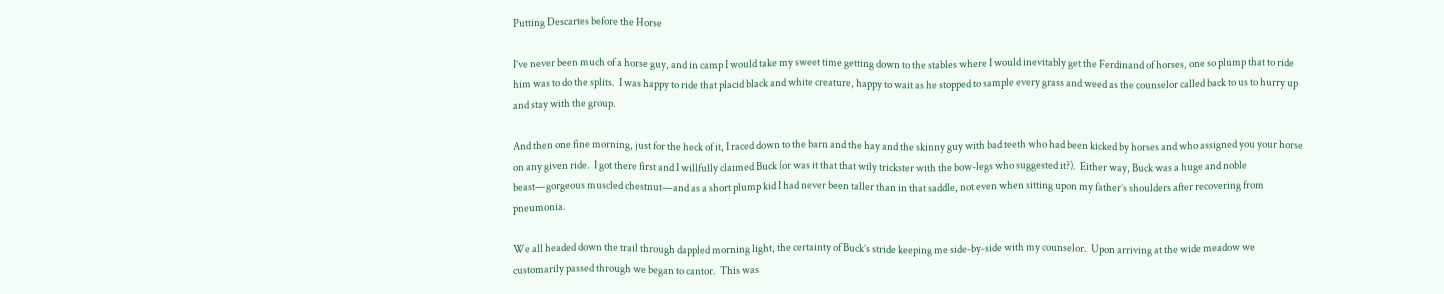Putting Descartes before the Horse

I’ve never been much of a horse guy, and in camp I would take my sweet time getting down to the stables where I would inevitably get the Ferdinand of horses, one so plump that to ride him was to do the splits.  I was happy to ride that placid black and white creature, happy to wait as he stopped to sample every grass and weed as the counselor called back to us to hurry up and stay with the group.

And then one fine morning, just for the heck of it, I raced down to the barn and the hay and the skinny guy with bad teeth who had been kicked by horses and who assigned you your horse on any given ride.  I got there first and I willfully claimed Buck (or was it that that wily trickster with the bow-legs who suggested it?).  Either way, Buck was a huge and noble beast—gorgeous muscled chestnut—and as a short plump kid I had never been taller than in that saddle, not even when sitting upon my father’s shoulders after recovering from pneumonia.

We all headed down the trail through dappled morning light, the certainty of Buck’s stride keeping me side-by-side with my counselor.  Upon arriving at the wide meadow we customarily passed through we began to cantor.  This was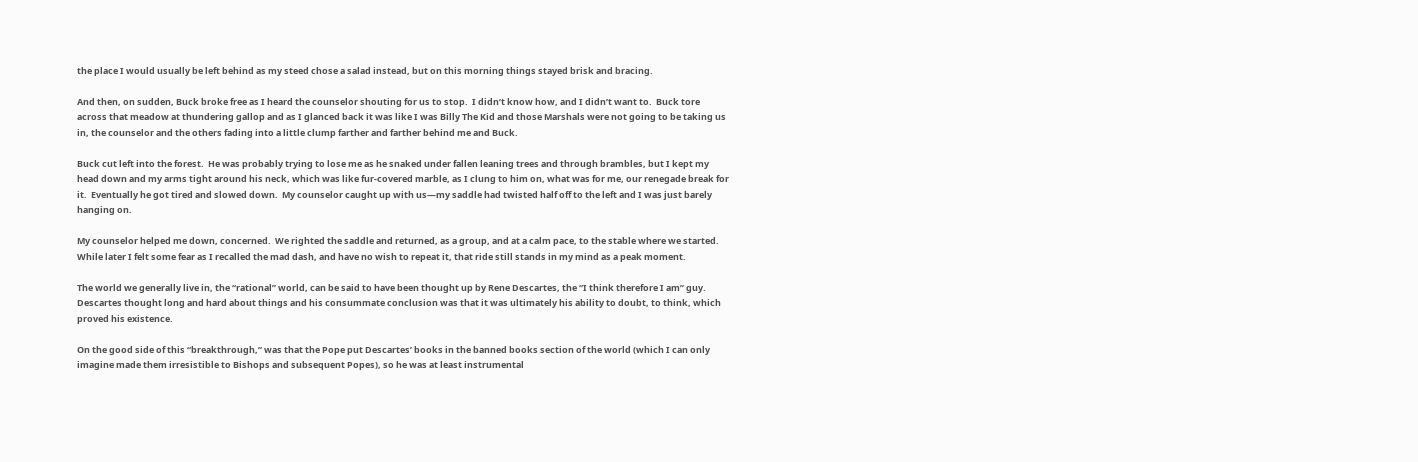the place I would usually be left behind as my steed chose a salad instead, but on this morning things stayed brisk and bracing.

And then, on sudden, Buck broke free as I heard the counselor shouting for us to stop.  I didn’t know how, and I didn’t want to.  Buck tore across that meadow at thundering gallop and as I glanced back it was like I was Billy The Kid and those Marshals were not going to be taking us in, the counselor and the others fading into a little clump farther and farther behind me and Buck.

Buck cut left into the forest.  He was probably trying to lose me as he snaked under fallen leaning trees and through brambles, but I kept my head down and my arms tight around his neck, which was like fur-covered marble, as I clung to him on, what was for me, our renegade break for it.  Eventually he got tired and slowed down.  My counselor caught up with us—my saddle had twisted half off to the left and I was just barely hanging on.

My counselor helped me down, concerned.  We righted the saddle and returned, as a group, and at a calm pace, to the stable where we started.  While later I felt some fear as I recalled the mad dash, and have no wish to repeat it, that ride still stands in my mind as a peak moment.

The world we generally live in, the “rational” world, can be said to have been thought up by Rene Descartes, the “I think therefore I am” guy.  Descartes thought long and hard about things and his consummate conclusion was that it was ultimately his ability to doubt, to think, which proved his existence.

On the good side of this “breakthrough,” was that the Pope put Descartes’ books in the banned books section of the world (which I can only imagine made them irresistible to Bishops and subsequent Popes), so he was at least instrumental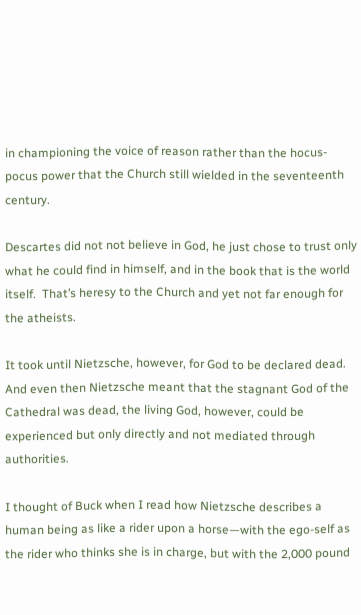in championing the voice of reason rather than the hocus-pocus power that the Church still wielded in the seventeenth century.

Descartes did not not believe in God, he just chose to trust only what he could find in himself, and in the book that is the world itself.  That’s heresy to the Church and yet not far enough for the atheists.

It took until Nietzsche, however, for God to be declared dead.  And even then Nietzsche meant that the stagnant God of the Cathedral was dead, the living God, however, could be experienced but only directly and not mediated through authorities.

I thought of Buck when I read how Nietzsche describes a human being as like a rider upon a horse—with the ego-self as the rider who thinks she is in charge, but with the 2,000 pound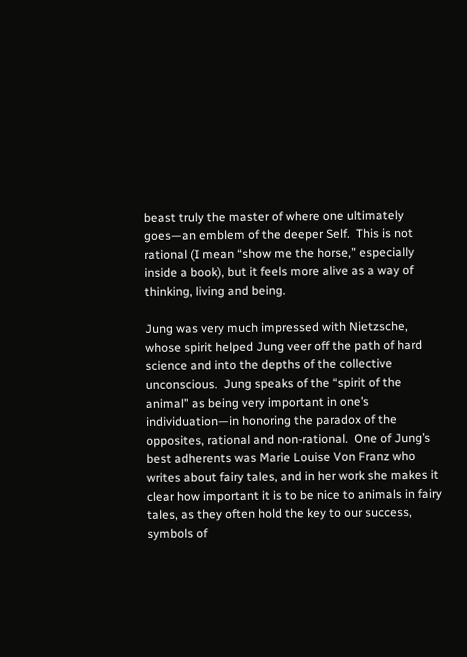beast truly the master of where one ultimately goes—an emblem of the deeper Self.  This is not rational (I mean “show me the horse,” especially inside a book), but it feels more alive as a way of thinking, living and being.

Jung was very much impressed with Nietzsche, whose spirit helped Jung veer off the path of hard science and into the depths of the collective unconscious.  Jung speaks of the “spirit of the animal” as being very important in one’s individuation—in honoring the paradox of the opposites, rational and non-rational.  One of Jung’s best adherents was Marie Louise Von Franz who writes about fairy tales, and in her work she makes it clear how important it is to be nice to animals in fairy tales, as they often hold the key to our success, symbols of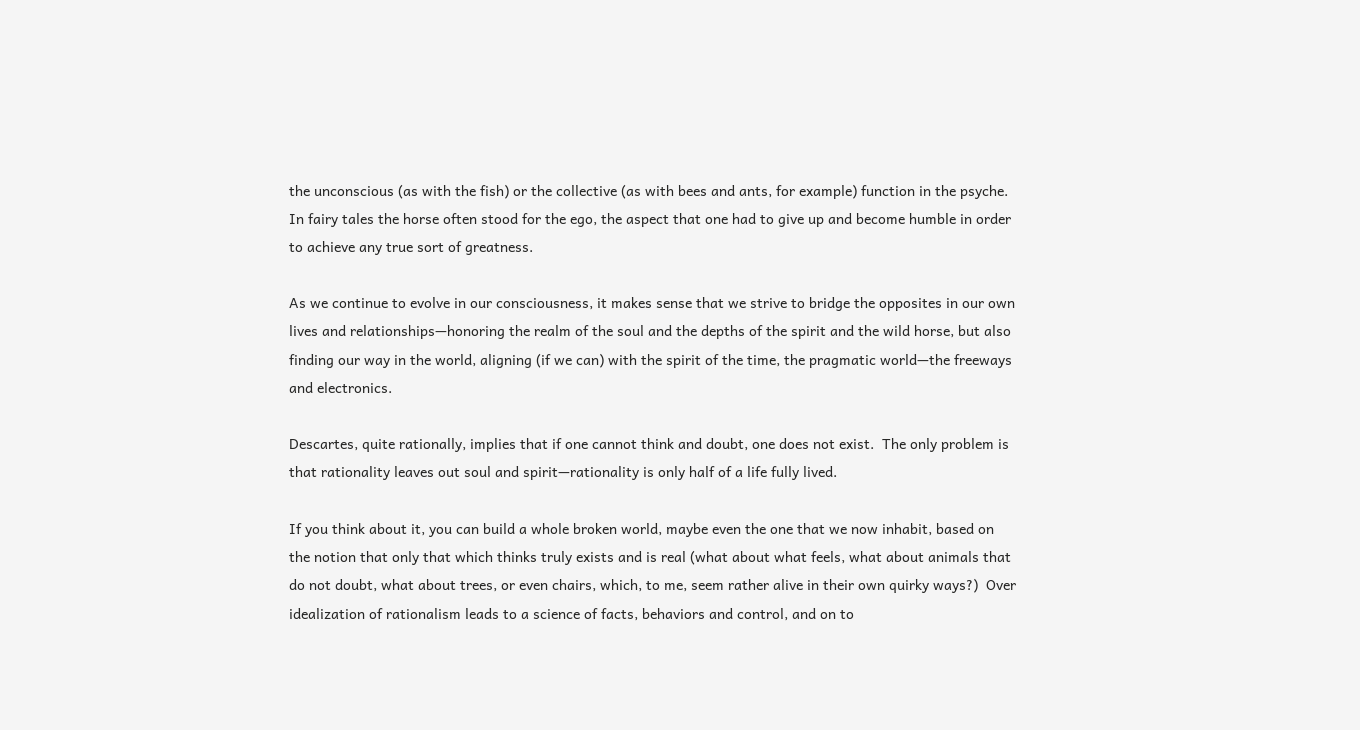the unconscious (as with the fish) or the collective (as with bees and ants, for example) function in the psyche.  In fairy tales the horse often stood for the ego, the aspect that one had to give up and become humble in order to achieve any true sort of greatness.

As we continue to evolve in our consciousness, it makes sense that we strive to bridge the opposites in our own lives and relationships—honoring the realm of the soul and the depths of the spirit and the wild horse, but also finding our way in the world, aligning (if we can) with the spirit of the time, the pragmatic world—the freeways and electronics.

Descartes, quite rationally, implies that if one cannot think and doubt, one does not exist.  The only problem is that rationality leaves out soul and spirit—rationality is only half of a life fully lived.

If you think about it, you can build a whole broken world, maybe even the one that we now inhabit, based on the notion that only that which thinks truly exists and is real (what about what feels, what about animals that do not doubt, what about trees, or even chairs, which, to me, seem rather alive in their own quirky ways?)  Over idealization of rationalism leads to a science of facts, behaviors and control, and on to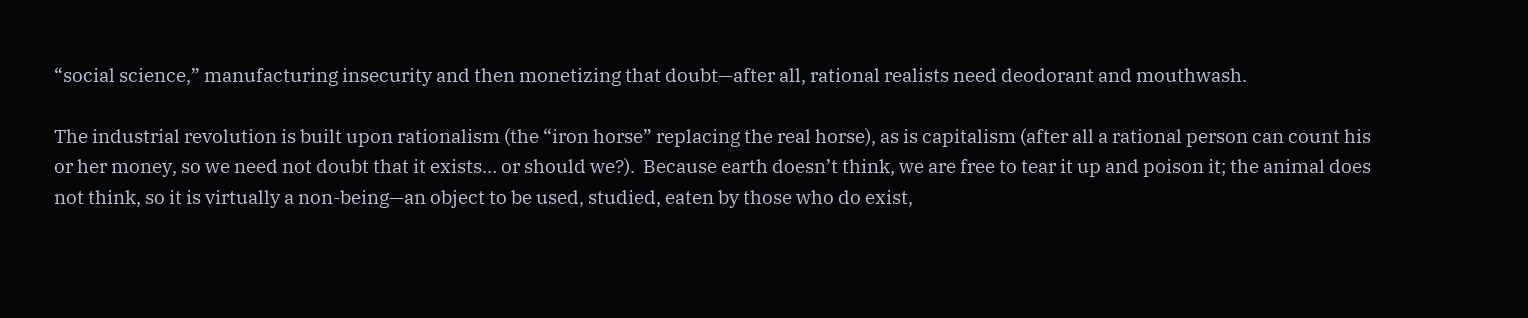“social science,” manufacturing insecurity and then monetizing that doubt—after all, rational realists need deodorant and mouthwash.

The industrial revolution is built upon rationalism (the “iron horse” replacing the real horse), as is capitalism (after all a rational person can count his or her money, so we need not doubt that it exists… or should we?).  Because earth doesn’t think, we are free to tear it up and poison it; the animal does not think, so it is virtually a non-being—an object to be used, studied, eaten by those who do exist,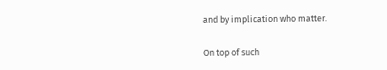and by implication who matter.

On top of such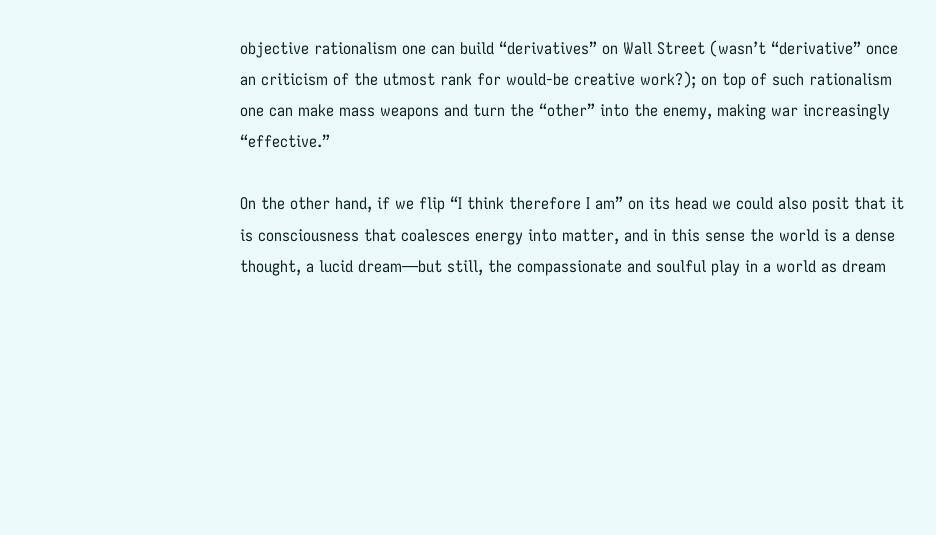objective rationalism one can build “derivatives” on Wall Street (wasn’t “derivative” once an criticism of the utmost rank for would-be creative work?); on top of such rationalism one can make mass weapons and turn the “other” into the enemy, making war increasingly “effective.”

On the other hand, if we flip “I think therefore I am” on its head we could also posit that it is consciousness that coalesces energy into matter, and in this sense the world is a dense thought, a lucid dream—but still, the compassionate and soulful play in a world as dream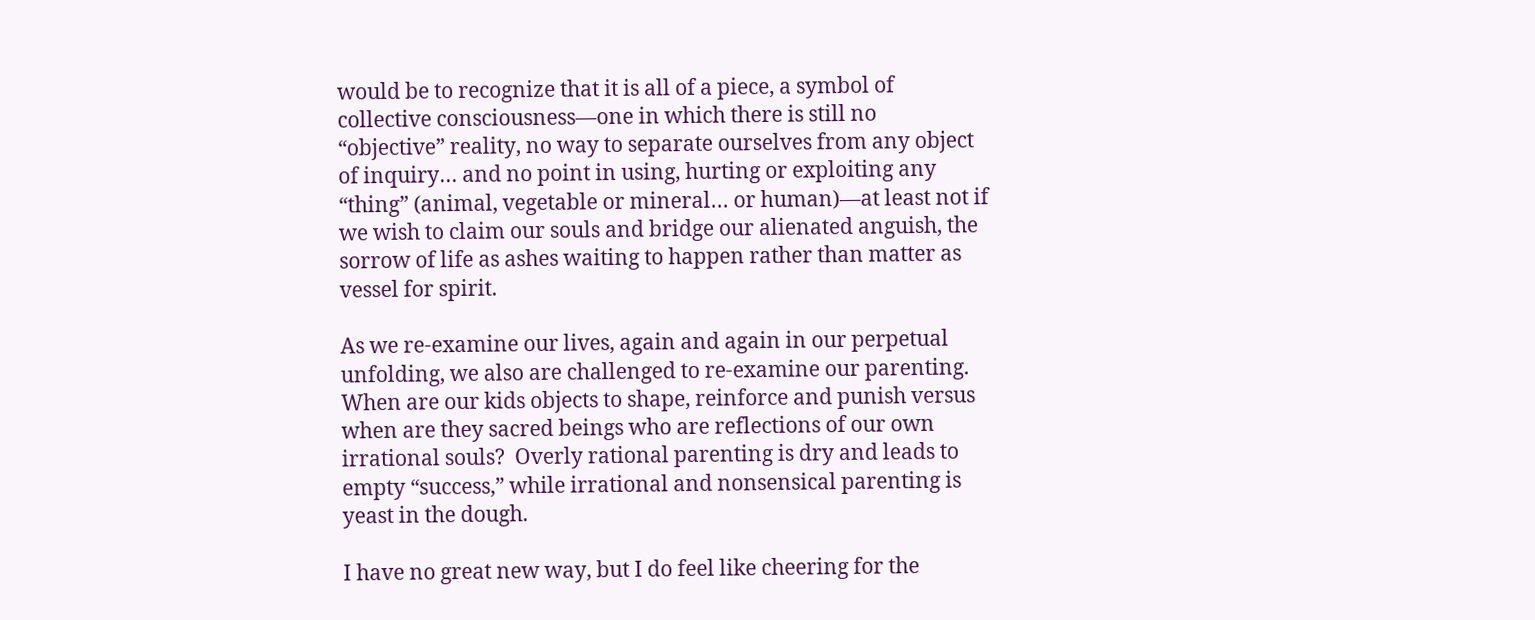would be to recognize that it is all of a piece, a symbol of collective consciousness—one in which there is still no “objective” reality, no way to separate ourselves from any object of inquiry… and no point in using, hurting or exploiting any “thing” (animal, vegetable or mineral… or human)—at least not if we wish to claim our souls and bridge our alienated anguish, the sorrow of life as ashes waiting to happen rather than matter as vessel for spirit.

As we re-examine our lives, again and again in our perpetual unfolding, we also are challenged to re-examine our parenting.  When are our kids objects to shape, reinforce and punish versus when are they sacred beings who are reflections of our own irrational souls?  Overly rational parenting is dry and leads to empty “success,” while irrational and nonsensical parenting is yeast in the dough.

I have no great new way, but I do feel like cheering for the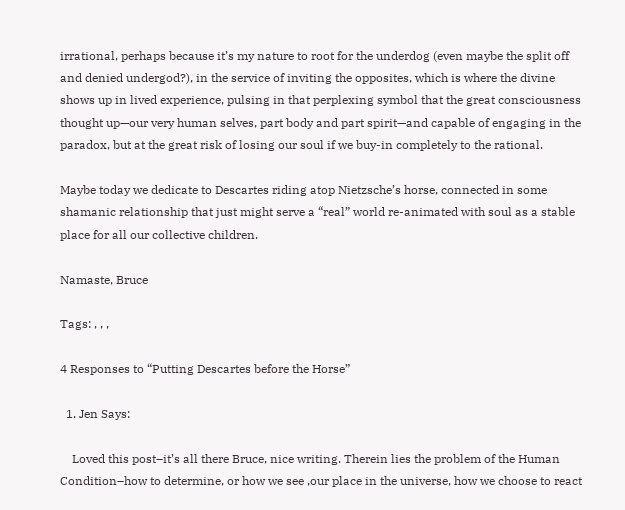irrational, perhaps because it’s my nature to root for the underdog (even maybe the split off and denied undergod?), in the service of inviting the opposites, which is where the divine shows up in lived experience, pulsing in that perplexing symbol that the great consciousness thought up—our very human selves, part body and part spirit—and capable of engaging in the paradox, but at the great risk of losing our soul if we buy-in completely to the rational.

Maybe today we dedicate to Descartes riding atop Nietzsche’s horse, connected in some shamanic relationship that just might serve a “real” world re-animated with soul as a stable place for all our collective children.

Namaste, Bruce

Tags: , , ,

4 Responses to “Putting Descartes before the Horse”

  1. Jen Says:

    Loved this post–it’s all there Bruce, nice writing. Therein lies the problem of the Human Condition–how to determine, or how we see ,our place in the universe, how we choose to react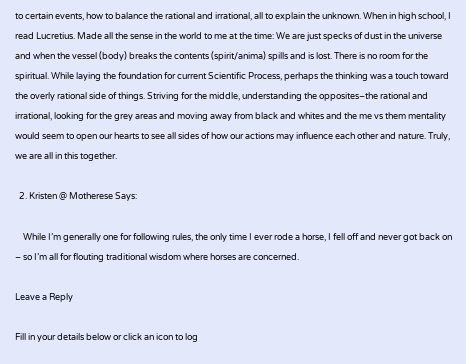to certain events, how to balance the rational and irrational, all to explain the unknown. When in high school, I read Lucretius. Made all the sense in the world to me at the time: We are just specks of dust in the universe and when the vessel (body) breaks the contents (spirit/anima) spills and is lost. There is no room for the spiritual. While laying the foundation for current Scientific Process, perhaps the thinking was a touch toward the overly rational side of things. Striving for the middle, understanding the opposites–the rational and irrational, looking for the grey areas and moving away from black and whites and the me vs them mentality would seem to open our hearts to see all sides of how our actions may influence each other and nature. Truly, we are all in this together.

  2. Kristen @ Motherese Says:

    While I’m generally one for following rules, the only time I ever rode a horse, I fell off and never got back on – so I’m all for flouting traditional wisdom where horses are concerned.

Leave a Reply

Fill in your details below or click an icon to log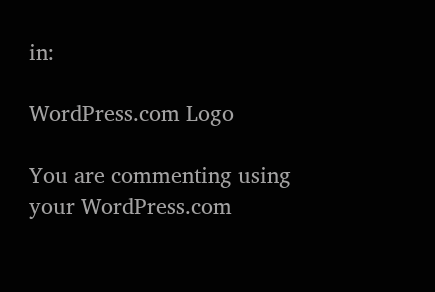in:

WordPress.com Logo

You are commenting using your WordPress.com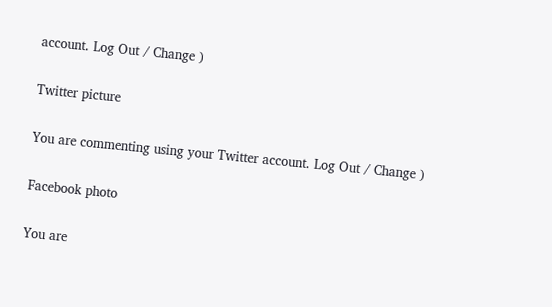account. Log Out / Change )

Twitter picture

You are commenting using your Twitter account. Log Out / Change )

Facebook photo

You are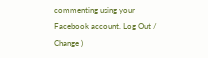commenting using your Facebook account. Log Out / Change )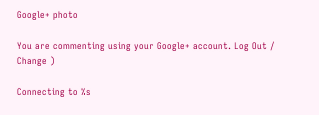Google+ photo

You are commenting using your Google+ account. Log Out / Change )

Connecting to %s